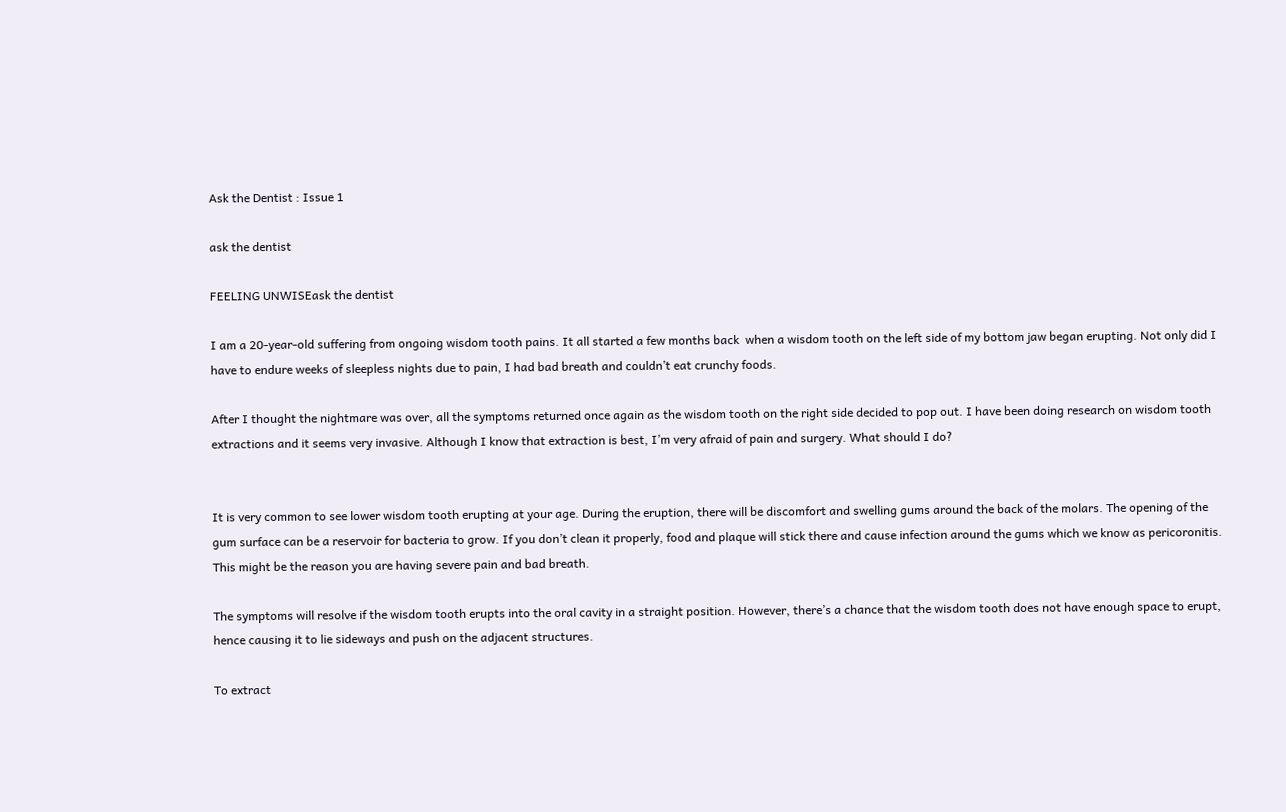Ask the Dentist : Issue 1

ask the dentist

FEELING UNWISEask the dentist

I am a 20-year-old suffering from ongoing wisdom tooth pains. It all started a few months back  when a wisdom tooth on the left side of my bottom jaw began erupting. Not only did I have to endure weeks of sleepless nights due to pain, I had bad breath and couldn’t eat crunchy foods.

After I thought the nightmare was over, all the symptoms returned once again as the wisdom tooth on the right side decided to pop out. I have been doing research on wisdom tooth extractions and it seems very invasive. Although I know that extraction is best, I’m very afraid of pain and surgery. What should I do?


It is very common to see lower wisdom tooth erupting at your age. During the eruption, there will be discomfort and swelling gums around the back of the molars. The opening of the gum surface can be a reservoir for bacteria to grow. If you don’t clean it properly, food and plaque will stick there and cause infection around the gums which we know as pericoronitis. This might be the reason you are having severe pain and bad breath.

The symptoms will resolve if the wisdom tooth erupts into the oral cavity in a straight position. However, there’s a chance that the wisdom tooth does not have enough space to erupt, hence causing it to lie sideways and push on the adjacent structures.

To extract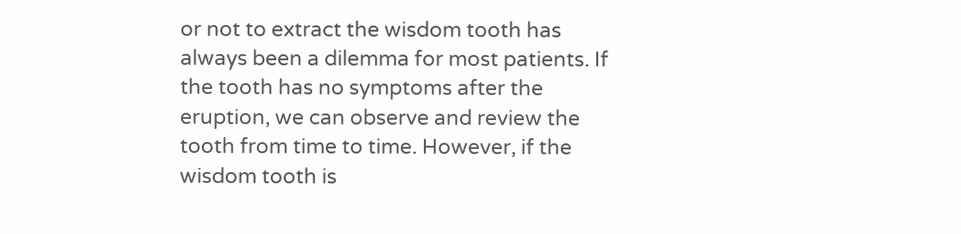or not to extract the wisdom tooth has always been a dilemma for most patients. If the tooth has no symptoms after the eruption, we can observe and review the tooth from time to time. However, if the wisdom tooth is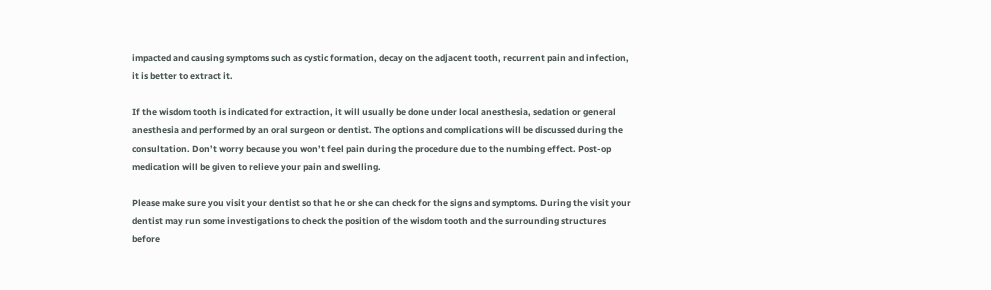impacted and causing symptoms such as cystic formation, decay on the adjacent tooth, recurrent pain and infection, it is better to extract it.

If the wisdom tooth is indicated for extraction, it will usually be done under local anesthesia, sedation or general anesthesia and performed by an oral surgeon or dentist. The options and complications will be discussed during the consultation. Don’t worry because you won’t feel pain during the procedure due to the numbing effect. Post-op medication will be given to relieve your pain and swelling.

Please make sure you visit your dentist so that he or she can check for the signs and symptoms. During the visit your dentist may run some investigations to check the position of the wisdom tooth and the surrounding structures before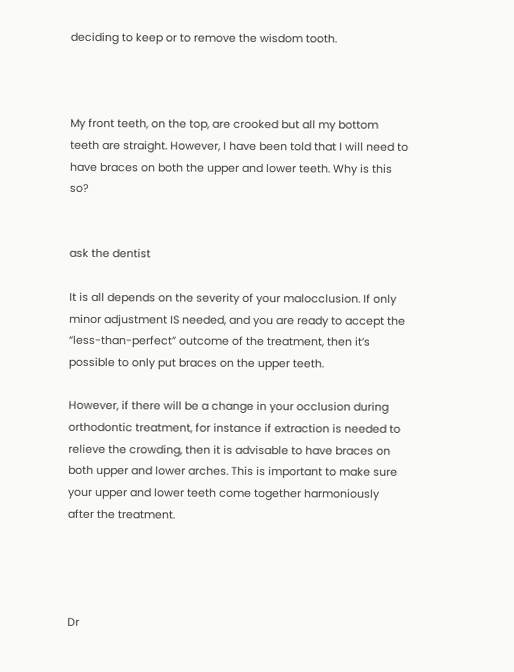deciding to keep or to remove the wisdom tooth.



My front teeth, on the top, are crooked but all my bottom teeth are straight. However, I have been told that I will need to have braces on both the upper and lower teeth. Why is this so?


ask the dentist

It is all depends on the severity of your malocclusion. If only minor adjustment IS needed, and you are ready to accept the “less-than-perfect” outcome of the treatment, then it’s possible to only put braces on the upper teeth.

However, if there will be a change in your occlusion during orthodontic treatment, for instance if extraction is needed to relieve the crowding, then it is advisable to have braces on both upper and lower arches. This is important to make sure your upper and lower teeth come together harmoniously after the treatment.




Dr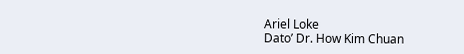Ariel Loke
Dato’ Dr. How Kim Chuan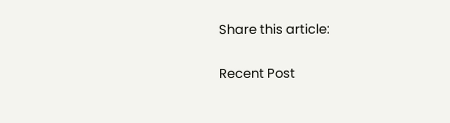Share this article:

Recent Post